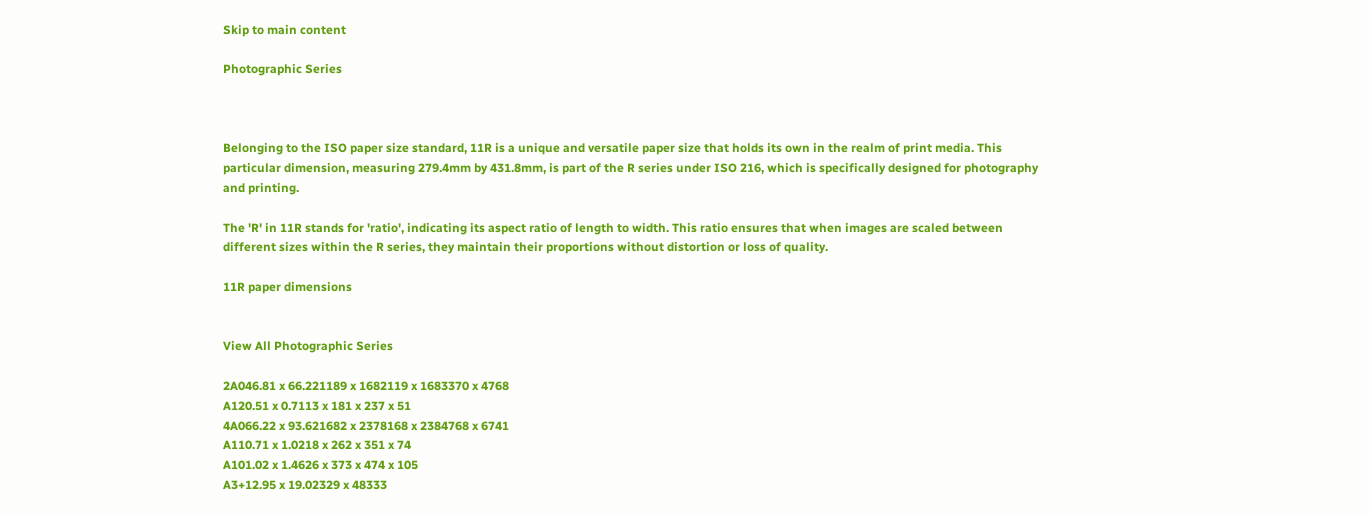Skip to main content

Photographic Series



Belonging to the ISO paper size standard, 11R is a unique and versatile paper size that holds its own in the realm of print media. This particular dimension, measuring 279.4mm by 431.8mm, is part of the R series under ISO 216, which is specifically designed for photography and printing.

The 'R' in 11R stands for 'ratio', indicating its aspect ratio of length to width. This ratio ensures that when images are scaled between different sizes within the R series, they maintain their proportions without distortion or loss of quality.

11R paper dimensions


View All Photographic Series

2A046.81 x 66.221189 x 1682119 x 1683370 x 4768
A120.51 x 0.7113 x 181 x 237 x 51
4A066.22 x 93.621682 x 2378168 x 2384768 x 6741
A110.71 x 1.0218 x 262 x 351 x 74
A101.02 x 1.4626 x 373 x 474 x 105
A3+12.95 x 19.02329 x 48333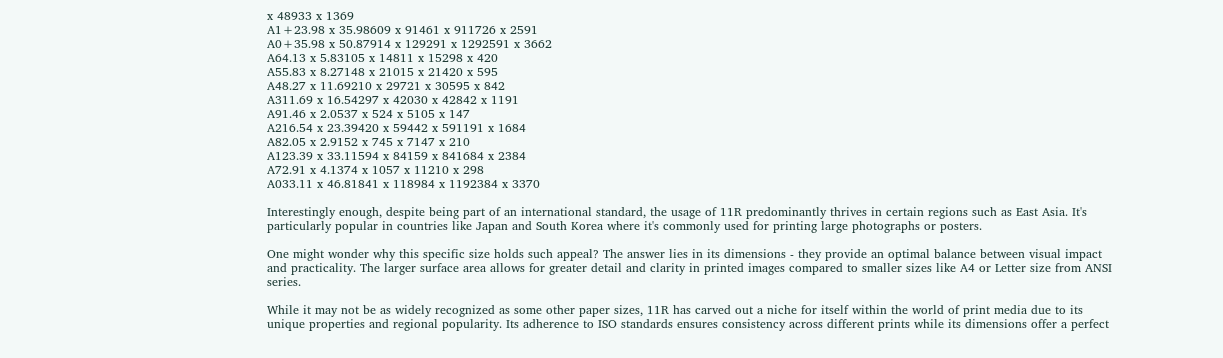x 48933 x 1369
A1+23.98 x 35.98609 x 91461 x 911726 x 2591
A0+35.98 x 50.87914 x 129291 x 1292591 x 3662
A64.13 x 5.83105 x 14811 x 15298 x 420
A55.83 x 8.27148 x 21015 x 21420 x 595
A48.27 x 11.69210 x 29721 x 30595 x 842
A311.69 x 16.54297 x 42030 x 42842 x 1191
A91.46 x 2.0537 x 524 x 5105 x 147
A216.54 x 23.39420 x 59442 x 591191 x 1684
A82.05 x 2.9152 x 745 x 7147 x 210
A123.39 x 33.11594 x 84159 x 841684 x 2384
A72.91 x 4.1374 x 1057 x 11210 x 298
A033.11 x 46.81841 x 118984 x 1192384 x 3370

Interestingly enough, despite being part of an international standard, the usage of 11R predominantly thrives in certain regions such as East Asia. It's particularly popular in countries like Japan and South Korea where it's commonly used for printing large photographs or posters.

One might wonder why this specific size holds such appeal? The answer lies in its dimensions - they provide an optimal balance between visual impact and practicality. The larger surface area allows for greater detail and clarity in printed images compared to smaller sizes like A4 or Letter size from ANSI series.

While it may not be as widely recognized as some other paper sizes, 11R has carved out a niche for itself within the world of print media due to its unique properties and regional popularity. Its adherence to ISO standards ensures consistency across different prints while its dimensions offer a perfect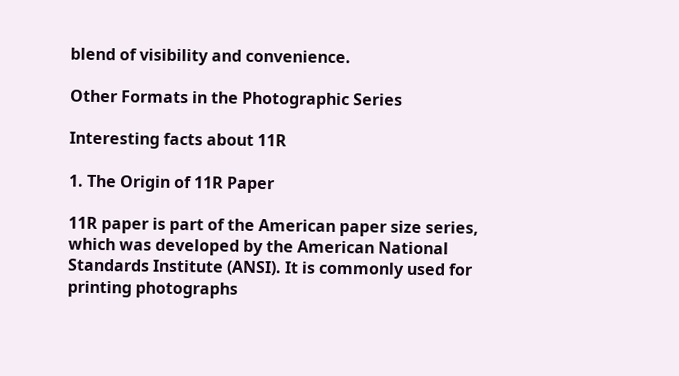blend of visibility and convenience.

Other Formats in the Photographic Series

Interesting facts about 11R

1. The Origin of 11R Paper

11R paper is part of the American paper size series, which was developed by the American National Standards Institute (ANSI). It is commonly used for printing photographs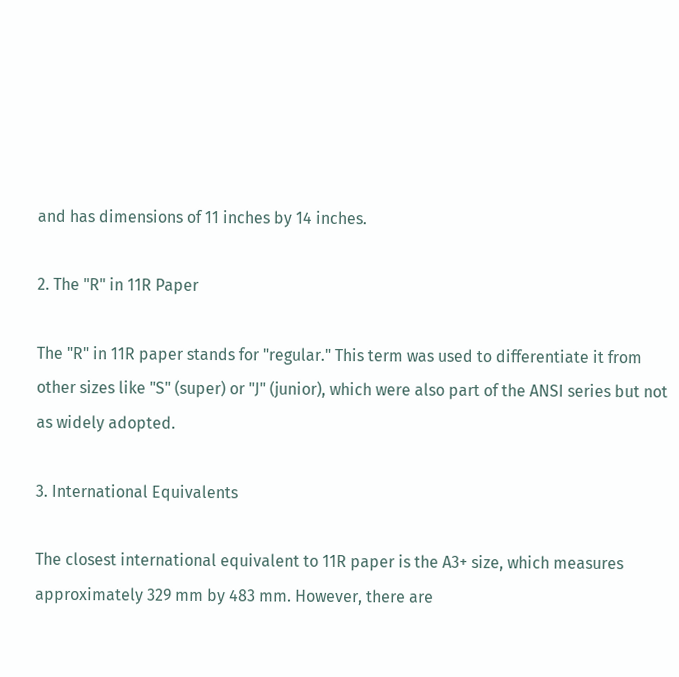and has dimensions of 11 inches by 14 inches.

2. The "R" in 11R Paper

The "R" in 11R paper stands for "regular." This term was used to differentiate it from other sizes like "S" (super) or "J" (junior), which were also part of the ANSI series but not as widely adopted.

3. International Equivalents

The closest international equivalent to 11R paper is the A3+ size, which measures approximately 329 mm by 483 mm. However, there are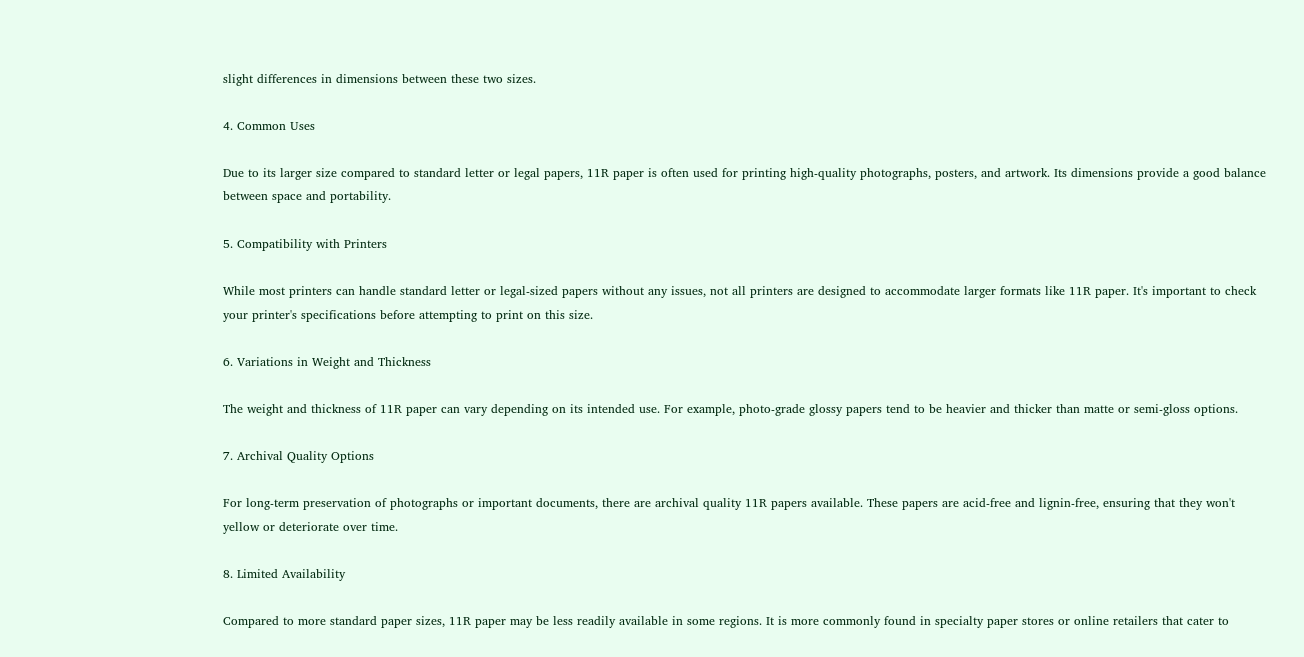slight differences in dimensions between these two sizes.

4. Common Uses

Due to its larger size compared to standard letter or legal papers, 11R paper is often used for printing high-quality photographs, posters, and artwork. Its dimensions provide a good balance between space and portability.

5. Compatibility with Printers

While most printers can handle standard letter or legal-sized papers without any issues, not all printers are designed to accommodate larger formats like 11R paper. It's important to check your printer's specifications before attempting to print on this size.

6. Variations in Weight and Thickness

The weight and thickness of 11R paper can vary depending on its intended use. For example, photo-grade glossy papers tend to be heavier and thicker than matte or semi-gloss options.

7. Archival Quality Options

For long-term preservation of photographs or important documents, there are archival quality 11R papers available. These papers are acid-free and lignin-free, ensuring that they won't yellow or deteriorate over time.

8. Limited Availability

Compared to more standard paper sizes, 11R paper may be less readily available in some regions. It is more commonly found in specialty paper stores or online retailers that cater to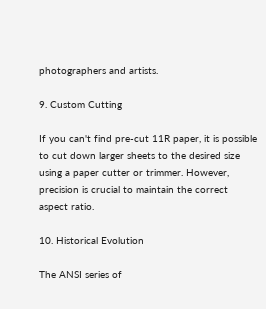photographers and artists.

9. Custom Cutting

If you can't find pre-cut 11R paper, it is possible to cut down larger sheets to the desired size using a paper cutter or trimmer. However, precision is crucial to maintain the correct aspect ratio.

10. Historical Evolution

The ANSI series of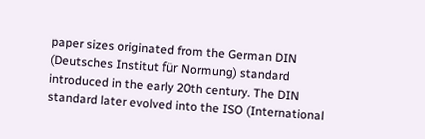paper sizes originated from the German DIN (Deutsches Institut für Normung) standard introduced in the early 20th century. The DIN standard later evolved into the ISO (International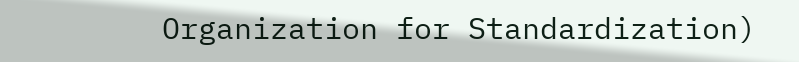Organization for Standardization)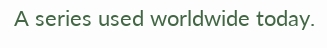A series used worldwide today.